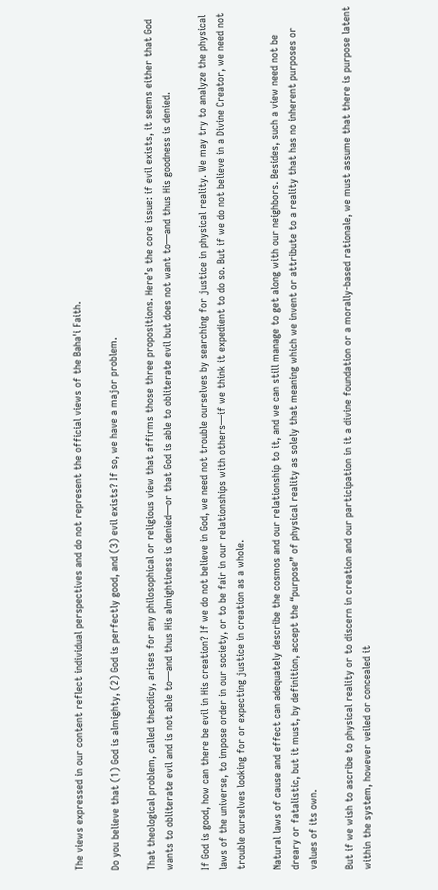The views expressed in our content reflect individual perspectives and do not represent the official views of the Baha'i Faith.

Do you believe that (1) God is almighty, (2) God is perfectly good, and (3) evil exists? If so, we have a major problem.

That theological problem, called theodicy, arises for any philosophical or religious view that affirms those three propositions. Here’s the core issue: if evil exists, it seems either that God wants to obliterate evil and is not able to—and thus His almightiness is denied—or that God is able to obliterate evil but does not want to—and thus His goodness is denied.

If God is good, how can there be evil in His creation? If we do not believe in God, we need not trouble ourselves by searching for justice in physical reality. We may try to analyze the physical laws of the universe, to impose order in our society, or to be fair in our relationships with others—if we think it expedient to do so. But if we do not believe in a Divine Creator, we need not trouble ourselves looking for or expecting justice in creation as a whole.

Natural laws of cause and effect can adequately describe the cosmos and our relationship to it, and we can still manage to get along with our neighbors. Besides, such a view need not be dreary or fatalistic, but it must, by definition, accept the “purpose” of physical reality as solely that meaning which we invent or attribute to a reality that has no inherent purposes or values of its own.

But if we wish to ascribe to physical reality or to discern in creation and our participation in it a divine foundation or a morally-based rationale, we must assume that there is purpose latent within the system, however veiled or concealed it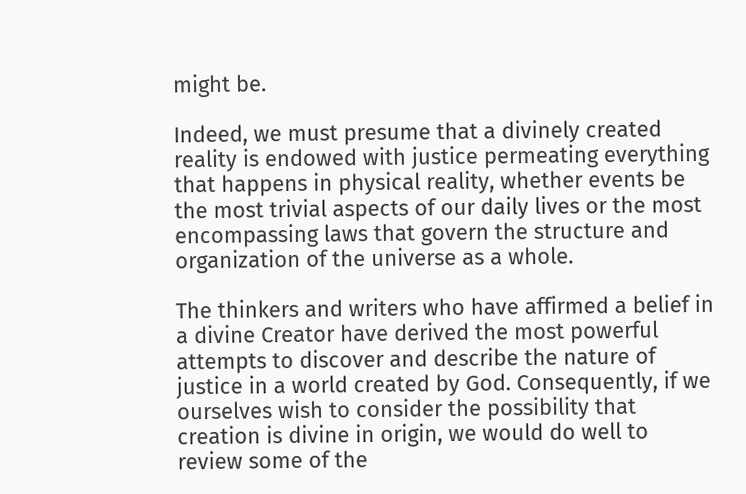might be.

Indeed, we must presume that a divinely created reality is endowed with justice permeating everything that happens in physical reality, whether events be the most trivial aspects of our daily lives or the most encompassing laws that govern the structure and organization of the universe as a whole.

The thinkers and writers who have affirmed a belief in a divine Creator have derived the most powerful attempts to discover and describe the nature of justice in a world created by God. Consequently, if we ourselves wish to consider the possibility that creation is divine in origin, we would do well to review some of the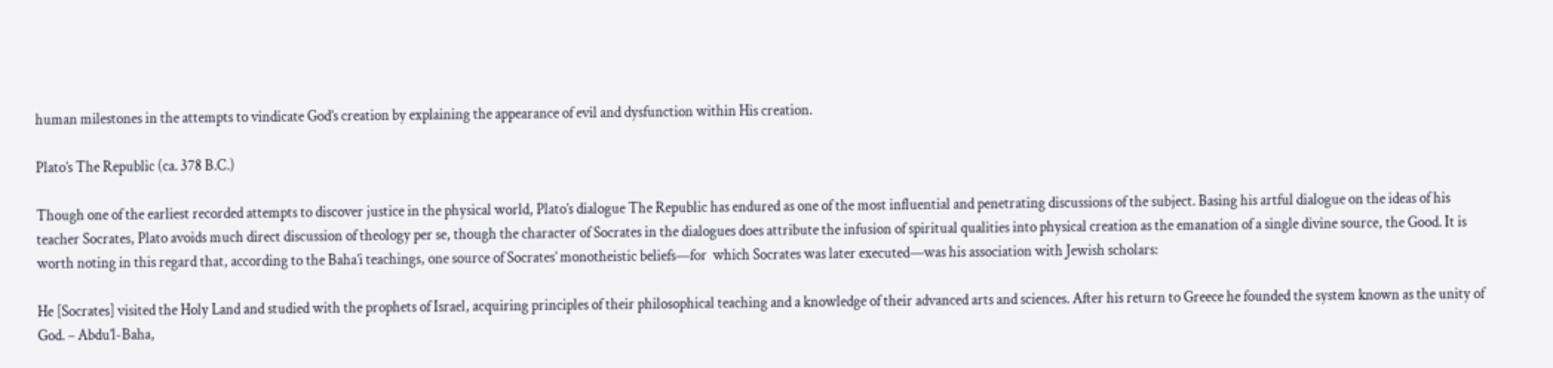human milestones in the attempts to vindicate God’s creation by explaining the appearance of evil and dysfunction within His creation.

Plato’s The Republic (ca. 378 B.C.)

Though one of the earliest recorded attempts to discover justice in the physical world, Plato’s dialogue The Republic has endured as one of the most influential and penetrating discussions of the subject. Basing his artful dialogue on the ideas of his teacher Socrates, Plato avoids much direct discussion of theology per se, though the character of Socrates in the dialogues does attribute the infusion of spiritual qualities into physical creation as the emanation of a single divine source, the Good. It is worth noting in this regard that, according to the Baha’i teachings, one source of Socrates’ monotheistic beliefs—for  which Socrates was later executed—was his association with Jewish scholars:

He [Socrates] visited the Holy Land and studied with the prophets of Israel, acquiring principles of their philosophical teaching and a knowledge of their advanced arts and sciences. After his return to Greece he founded the system known as the unity of God. – Abdu’l-Baha,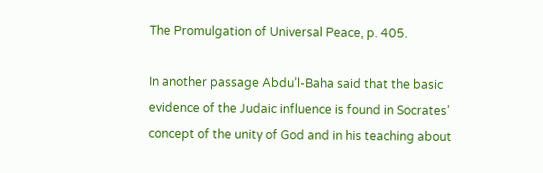The Promulgation of Universal Peace, p. 405.

In another passage Abdu’l-Baha said that the basic evidence of the Judaic influence is found in Socrates’ concept of the unity of God and in his teaching about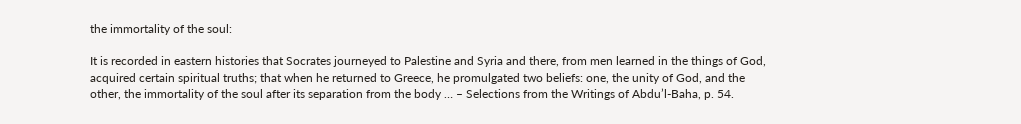the immortality of the soul:

It is recorded in eastern histories that Socrates journeyed to Palestine and Syria and there, from men learned in the things of God, acquired certain spiritual truths; that when he returned to Greece, he promulgated two beliefs: one, the unity of God, and the other, the immortality of the soul after its separation from the body … – Selections from the Writings of Abdu’l-Baha, p. 54.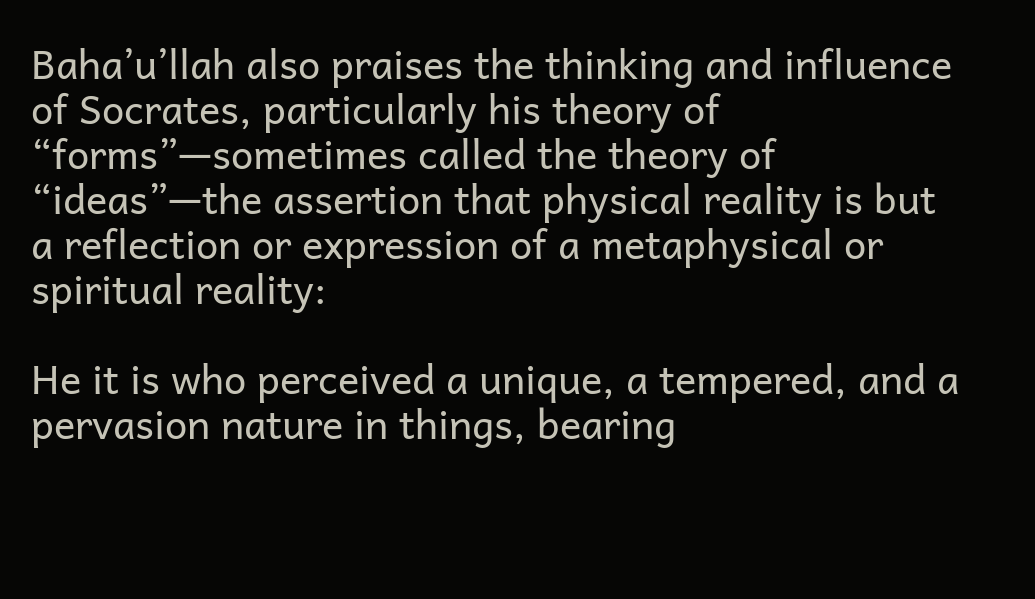Baha’u’llah also praises the thinking and influence of Socrates, particularly his theory of “forms”—sometimes called the theory of “ideas”—the assertion that physical reality is but a reflection or expression of a metaphysical or spiritual reality:

He it is who perceived a unique, a tempered, and a pervasion nature in things, bearing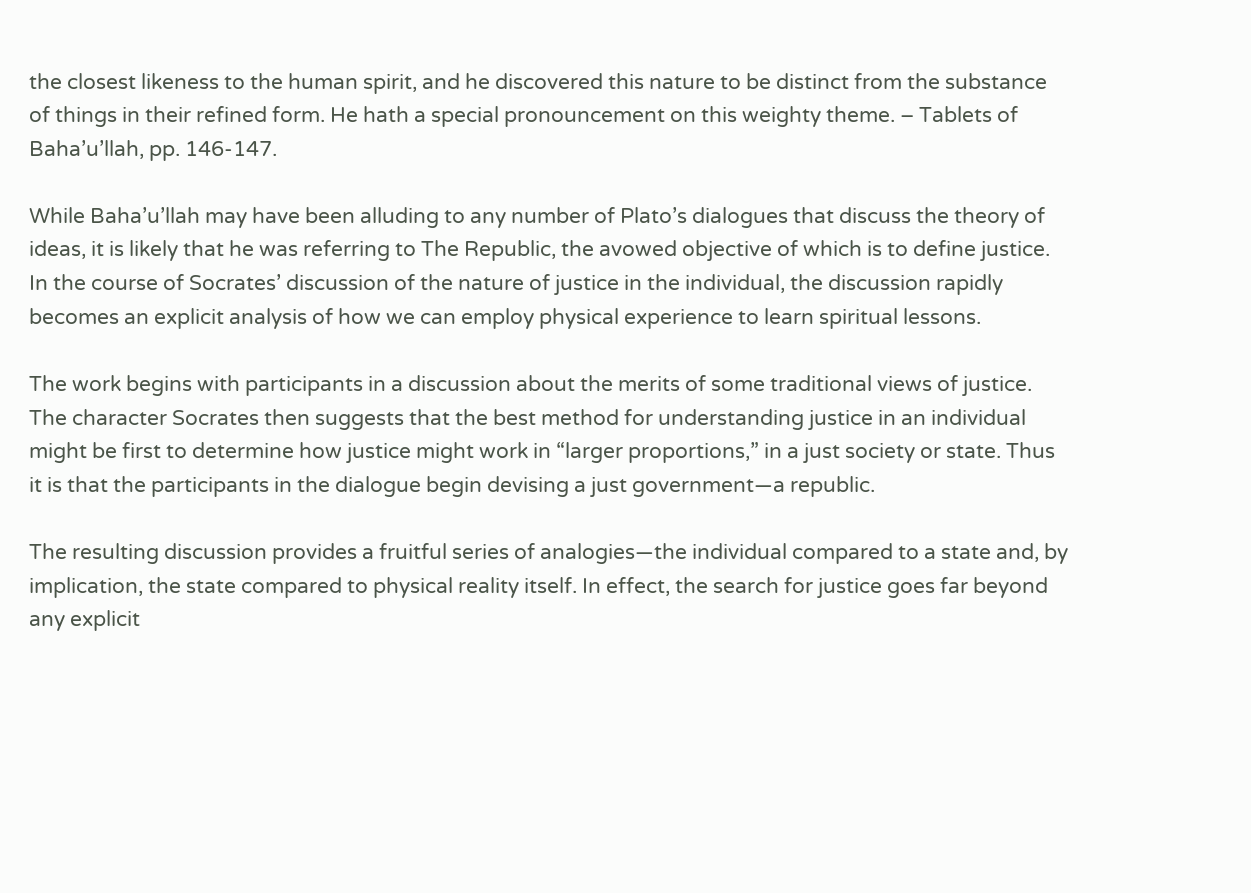the closest likeness to the human spirit, and he discovered this nature to be distinct from the substance of things in their refined form. He hath a special pronouncement on this weighty theme. – Tablets of Baha’u’llah, pp. 146-147.

While Baha’u’llah may have been alluding to any number of Plato’s dialogues that discuss the theory of ideas, it is likely that he was referring to The Republic, the avowed objective of which is to define justice. In the course of Socrates’ discussion of the nature of justice in the individual, the discussion rapidly becomes an explicit analysis of how we can employ physical experience to learn spiritual lessons.

The work begins with participants in a discussion about the merits of some traditional views of justice. The character Socrates then suggests that the best method for understanding justice in an individual might be first to determine how justice might work in “larger proportions,” in a just society or state. Thus it is that the participants in the dialogue begin devising a just government—a republic.

The resulting discussion provides a fruitful series of analogies—the individual compared to a state and, by implication, the state compared to physical reality itself. In effect, the search for justice goes far beyond any explicit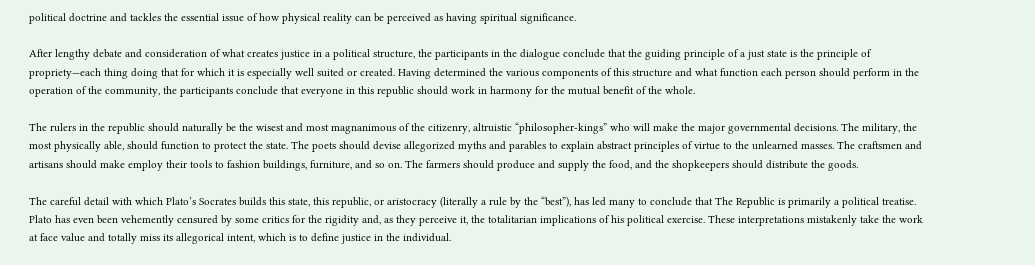political doctrine and tackles the essential issue of how physical reality can be perceived as having spiritual significance.

After lengthy debate and consideration of what creates justice in a political structure, the participants in the dialogue conclude that the guiding principle of a just state is the principle of propriety—each thing doing that for which it is especially well suited or created. Having determined the various components of this structure and what function each person should perform in the operation of the community, the participants conclude that everyone in this republic should work in harmony for the mutual benefit of the whole.

The rulers in the republic should naturally be the wisest and most magnanimous of the citizenry, altruistic “philosopher-kings” who will make the major governmental decisions. The military, the most physically able, should function to protect the state. The poets should devise allegorized myths and parables to explain abstract principles of virtue to the unlearned masses. The craftsmen and artisans should make employ their tools to fashion buildings, furniture, and so on. The farmers should produce and supply the food, and the shopkeepers should distribute the goods.

The careful detail with which Plato’s Socrates builds this state, this republic, or aristocracy (literally a rule by the “best”), has led many to conclude that The Republic is primarily a political treatise. Plato has even been vehemently censured by some critics for the rigidity and, as they perceive it, the totalitarian implications of his political exercise. These interpretations mistakenly take the work at face value and totally miss its allegorical intent, which is to define justice in the individual.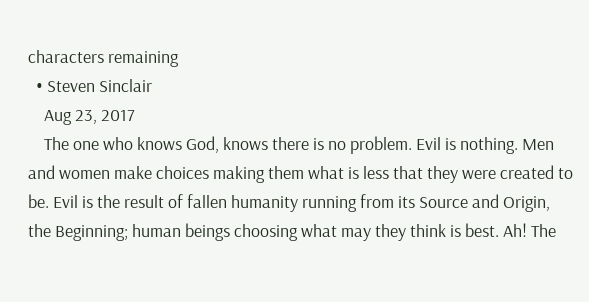characters remaining
  • Steven Sinclair
    Aug 23, 2017
    The one who knows God, knows there is no problem. Evil is nothing. Men and women make choices making them what is less that they were created to be. Evil is the result of fallen humanity running from its Source and Origin, the Beginning; human beings choosing what may they think is best. Ah! The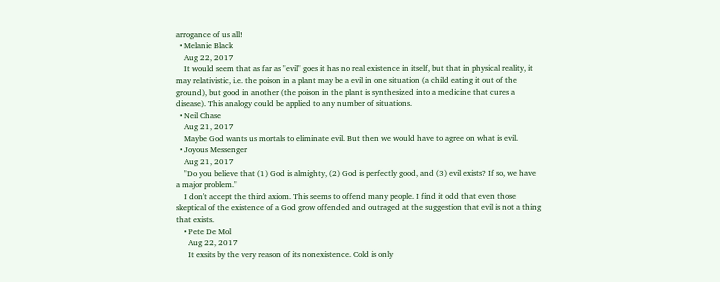arrogance of us all!
  • Melanie Black
    Aug 22, 2017
    It would seem that as far as "evil" goes it has no real existence in itself, but that in physical reality, it may relativistic, i.e. the poison in a plant may be a evil in one situation (a child eating it out of the ground), but good in another (the poison in the plant is synthesized into a medicine that cures a disease). This analogy could be applied to any number of situations.
  • Neil Chase
    Aug 21, 2017
    Maybe God wants us mortals to eliminate evil. But then we would have to agree on what is evil.
  • Joyous Messenger
    Aug 21, 2017
    "Do you believe that (1) God is almighty, (2) God is perfectly good, and (3) evil exists? If so, we have a major problem."
    I don't accept the third axiom. This seems to offend many people. I find it odd that even those skeptical of the existence of a God grow offended and outraged at the suggestion that evil is not a thing that exists.
    • Pete De Mol
      Aug 22, 2017
      It exsits by the very reason of its nonexistence. Cold is only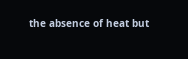the absence of heat but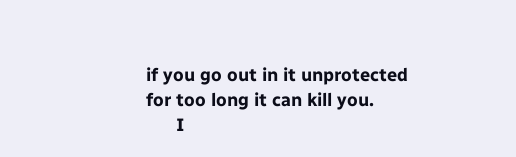if you go out in it unprotected for too long it can kill you.
      I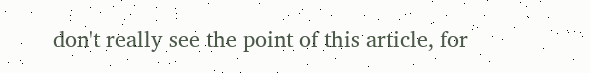don't really see the point of this article, for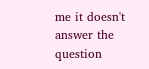me it doesn't answer the question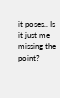it poses.. Is it just me missing the point?